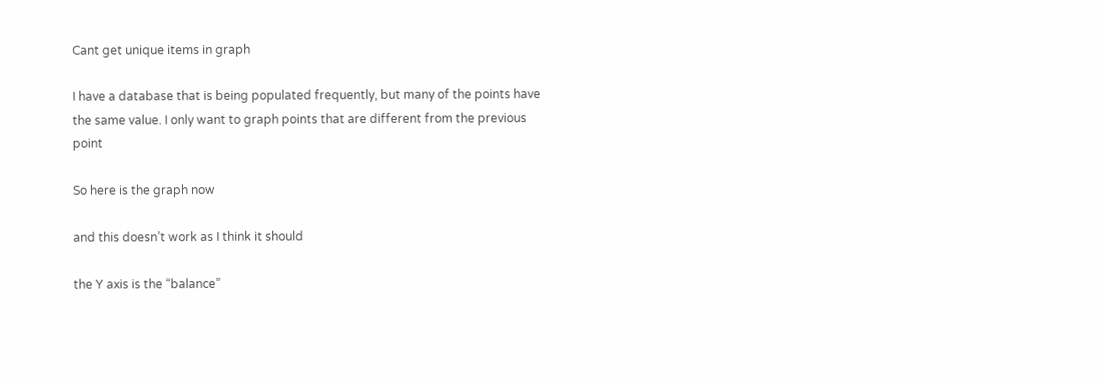Cant get unique items in graph

I have a database that is being populated frequently, but many of the points have the same value. I only want to graph points that are different from the previous point

So here is the graph now

and this doesn’t work as I think it should

the Y axis is the “balance”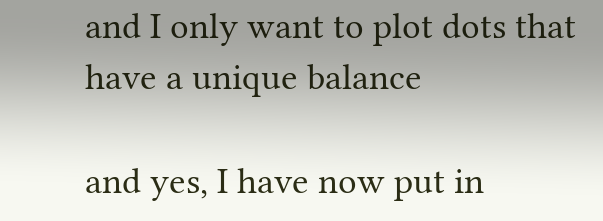and I only want to plot dots that have a unique balance

and yes, I have now put in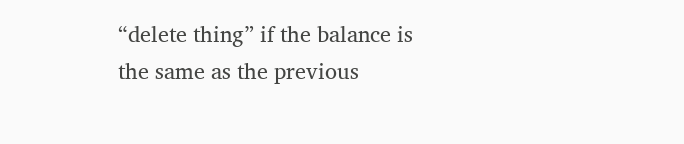“delete thing” if the balance is the same as the previous